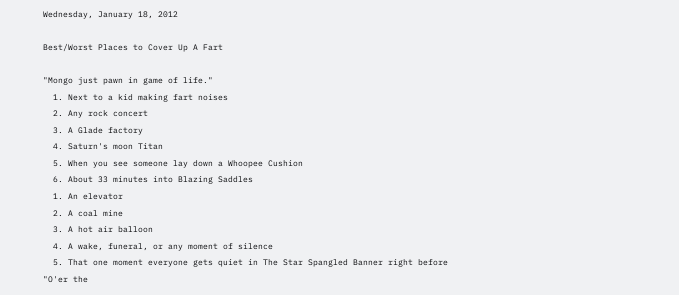Wednesday, January 18, 2012

Best/Worst Places to Cover Up A Fart

"Mongo just pawn in game of life."
  1. Next to a kid making fart noises
  2. Any rock concert
  3. A Glade factory
  4. Saturn's moon Titan
  5. When you see someone lay down a Whoopee Cushion
  6. About 33 minutes into Blazing Saddles
  1. An elevator
  2. A coal mine
  3. A hot air balloon
  4. A wake, funeral, or any moment of silence
  5. That one moment everyone gets quiet in The Star Spangled Banner right before "O'er the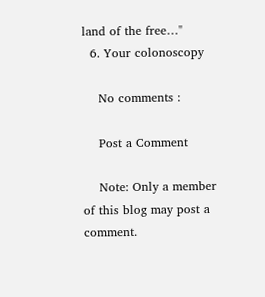land of the free…"
  6. Your colonoscopy

    No comments :

    Post a Comment

    Note: Only a member of this blog may post a comment.